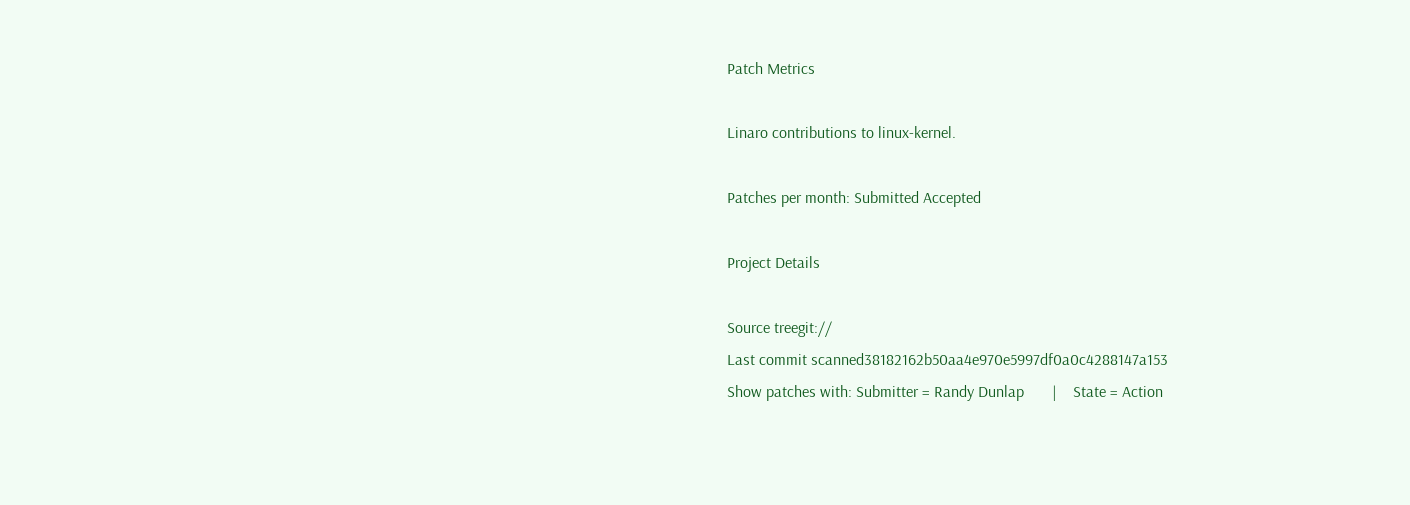Patch Metrics

Linaro contributions to linux-kernel.

Patches per month: Submitted Accepted

Project Details

Source treegit://
Last commit scanned38182162b50aa4e970e5997df0a0c4288147a153
Show patches with: Submitter = Randy Dunlap       |    State = Action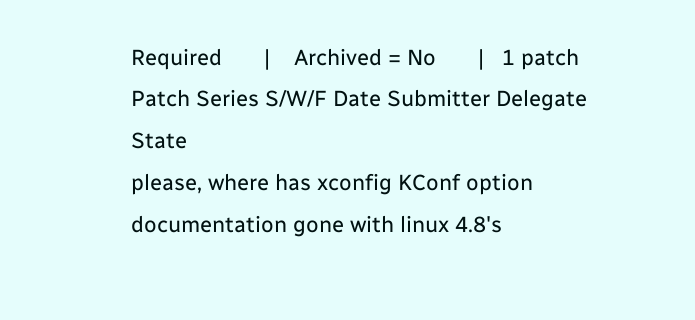Required       |    Archived = No       |   1 patch
Patch Series S/W/F Date Submitter Delegate State
please, where has xconfig KConf option documentation gone with linux 4.8's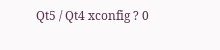Qt5 / Qt4 xconfig ? 0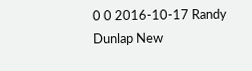0 0 2016-10-17 Randy Dunlap New